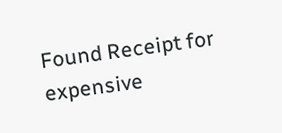Found Receipt for expensive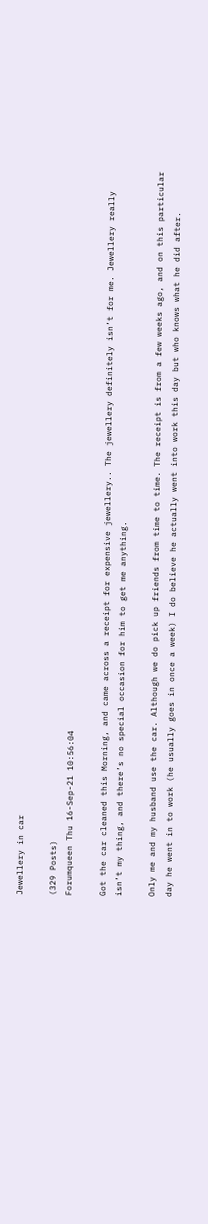Jewellery in car

(329 Posts)
Forumqueen Thu 16-Sep-21 10:56:04

Got the car cleaned this Morning, and came across a receipt for expensive jewellery.. The jewellery definitely isn’t for me. Jewellery really isn’t my thing, and there’s no special occasion for him to get me anything.

Only me and my husband use the car. Although we do pick up friends from time to time. The receipt is from a few weeks ago, and on this particular day he went in to work (he usually goes in once a week) I do believe he actually went into work this day but who knows what he did after.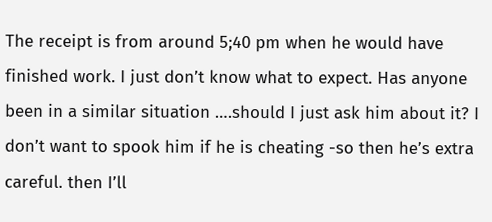The receipt is from around 5;40 pm when he would have finished work. I just don’t know what to expect. Has anyone been in a similar situation ….should I just ask him about it? I don’t want to spook him if he is cheating -so then he’s extra careful. then I’ll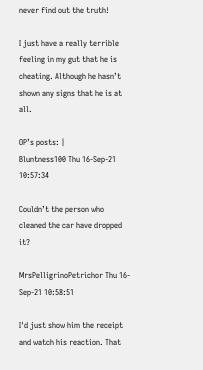never find out the truth!

I just have a really terrible feeling in my gut that he is cheating. Although he hasn’t shown any signs that he is at all.

OP’s posts: |
Bluntness100 Thu 16-Sep-21 10:57:34

Couldn’t the person who cleaned the car have dropped it?

MrsPelligrinoPetrichor Thu 16-Sep-21 10:58:51

I'd just show him the receipt and watch his reaction. That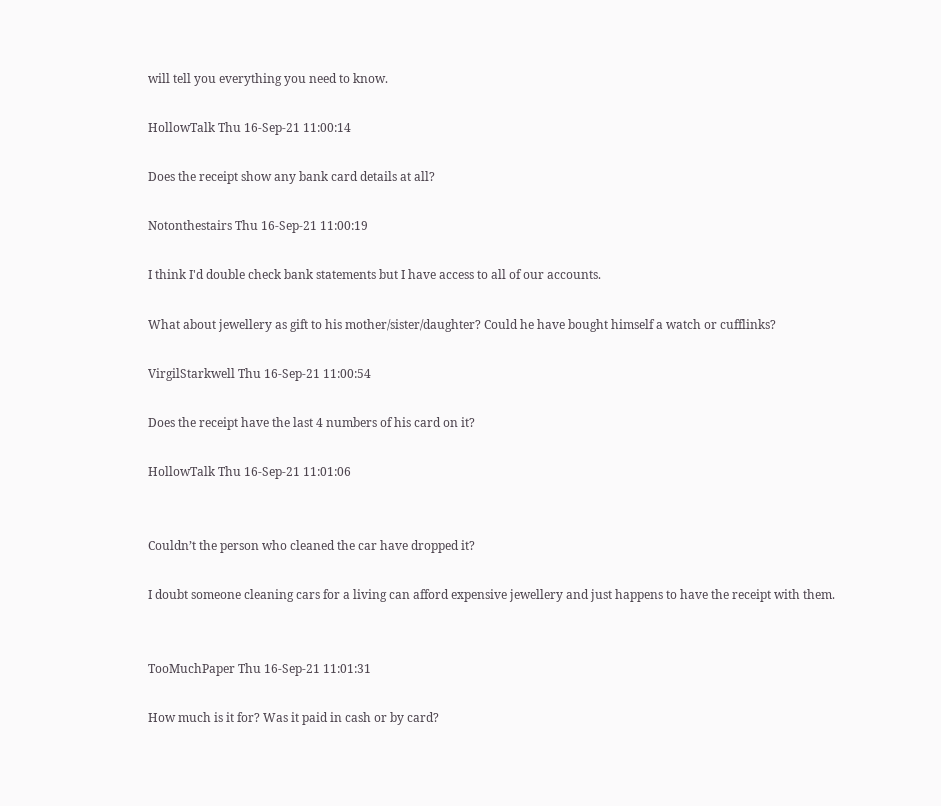will tell you everything you need to know.

HollowTalk Thu 16-Sep-21 11:00:14

Does the receipt show any bank card details at all?

Notonthestairs Thu 16-Sep-21 11:00:19

I think I'd double check bank statements but I have access to all of our accounts.

What about jewellery as gift to his mother/sister/daughter? Could he have bought himself a watch or cufflinks?

VirgilStarkwell Thu 16-Sep-21 11:00:54

Does the receipt have the last 4 numbers of his card on it?

HollowTalk Thu 16-Sep-21 11:01:06


Couldn’t the person who cleaned the car have dropped it?

I doubt someone cleaning cars for a living can afford expensive jewellery and just happens to have the receipt with them.


TooMuchPaper Thu 16-Sep-21 11:01:31

How much is it for? Was it paid in cash or by card?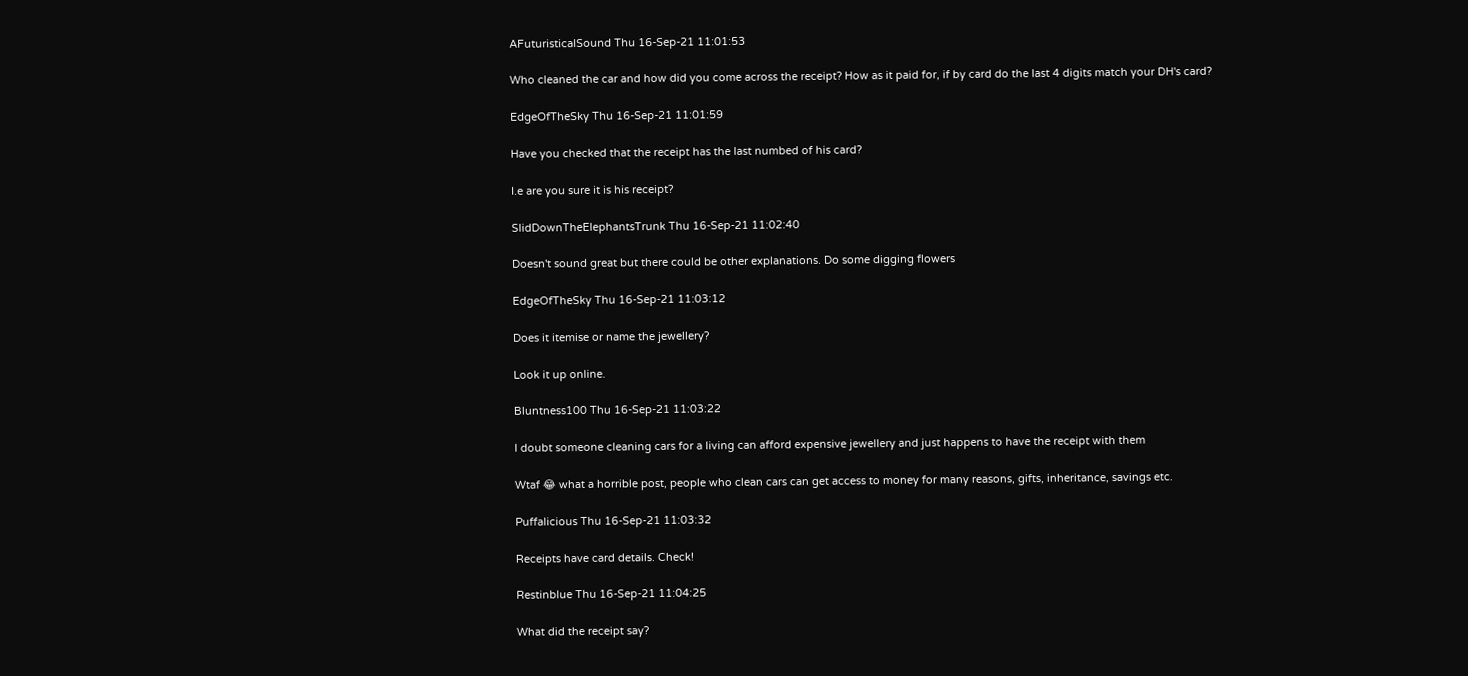AFuturisticalSound Thu 16-Sep-21 11:01:53

Who cleaned the car and how did you come across the receipt? How as it paid for, if by card do the last 4 digits match your DH's card?

EdgeOfTheSky Thu 16-Sep-21 11:01:59

Have you checked that the receipt has the last numbed of his card?

I.e are you sure it is his receipt?

SlidDownTheElephantsTrunk Thu 16-Sep-21 11:02:40

Doesn't sound great but there could be other explanations. Do some digging flowers

EdgeOfTheSky Thu 16-Sep-21 11:03:12

Does it itemise or name the jewellery?

Look it up online.

Bluntness100 Thu 16-Sep-21 11:03:22

I doubt someone cleaning cars for a living can afford expensive jewellery and just happens to have the receipt with them

Wtaf 😂 what a horrible post, people who clean cars can get access to money for many reasons, gifts, inheritance, savings etc.

Puffalicious Thu 16-Sep-21 11:03:32

Receipts have card details. Check!

Restinblue Thu 16-Sep-21 11:04:25

What did the receipt say?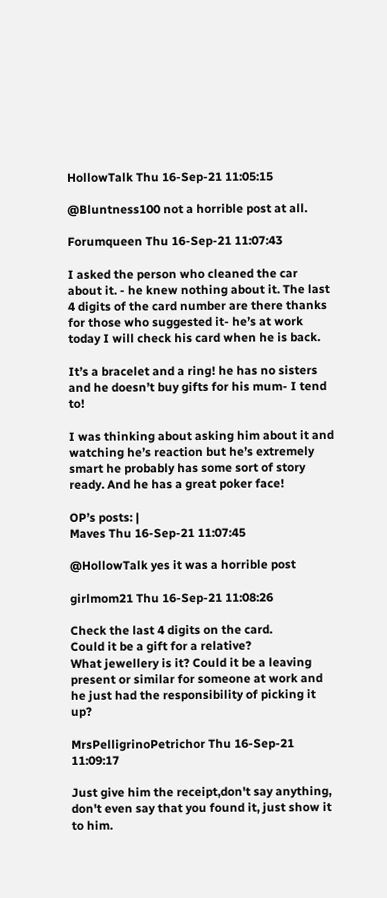HollowTalk Thu 16-Sep-21 11:05:15

@Bluntness100 not a horrible post at all.

Forumqueen Thu 16-Sep-21 11:07:43

I asked the person who cleaned the car about it. - he knew nothing about it. The last 4 digits of the card number are there thanks for those who suggested it- he’s at work today I will check his card when he is back.

It’s a bracelet and a ring! he has no sisters and he doesn’t buy gifts for his mum- I tend to!

I was thinking about asking him about it and watching he’s reaction but he’s extremely smart he probably has some sort of story ready. And he has a great poker face!

OP’s posts: |
Maves Thu 16-Sep-21 11:07:45

@HollowTalk yes it was a horrible post

girlmom21 Thu 16-Sep-21 11:08:26

Check the last 4 digits on the card.
Could it be a gift for a relative?
What jewellery is it? Could it be a leaving present or similar for someone at work and he just had the responsibility of picking it up?

MrsPelligrinoPetrichor Thu 16-Sep-21 11:09:17

Just give him the receipt,don't say anything, don't even say that you found it, just show it to him.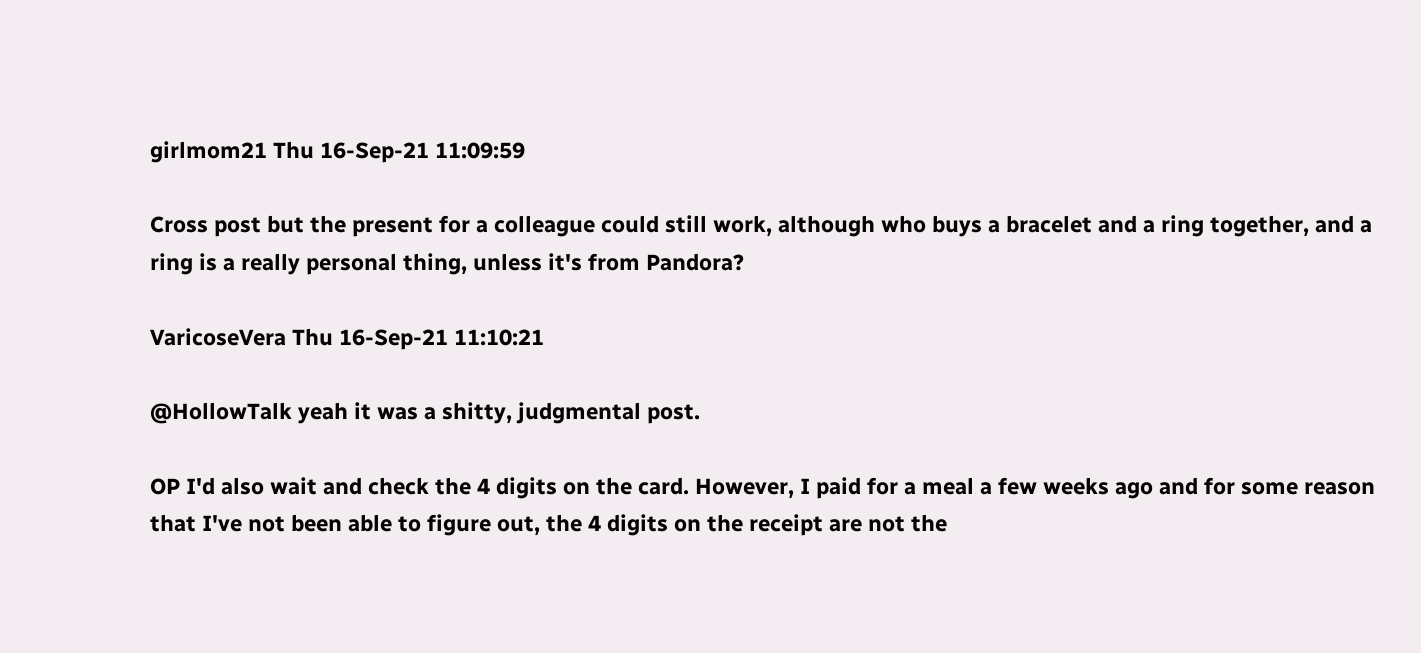girlmom21 Thu 16-Sep-21 11:09:59

Cross post but the present for a colleague could still work, although who buys a bracelet and a ring together, and a ring is a really personal thing, unless it's from Pandora?

VaricoseVera Thu 16-Sep-21 11:10:21

@HollowTalk yeah it was a shitty, judgmental post.

OP I'd also wait and check the 4 digits on the card. However, I paid for a meal a few weeks ago and for some reason that I've not been able to figure out, the 4 digits on the receipt are not the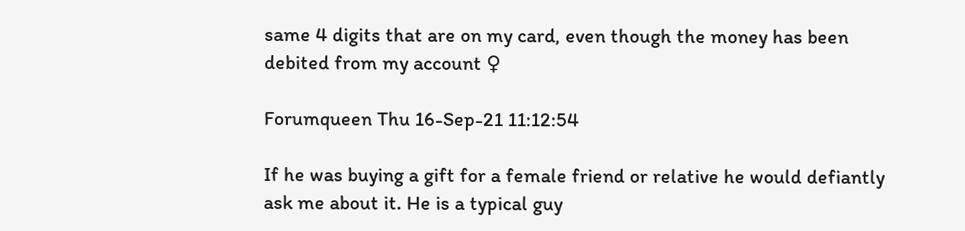same 4 digits that are on my card, even though the money has been debited from my account ♀

Forumqueen Thu 16-Sep-21 11:12:54

If he was buying a gift for a female friend or relative he would defiantly ask me about it. He is a typical guy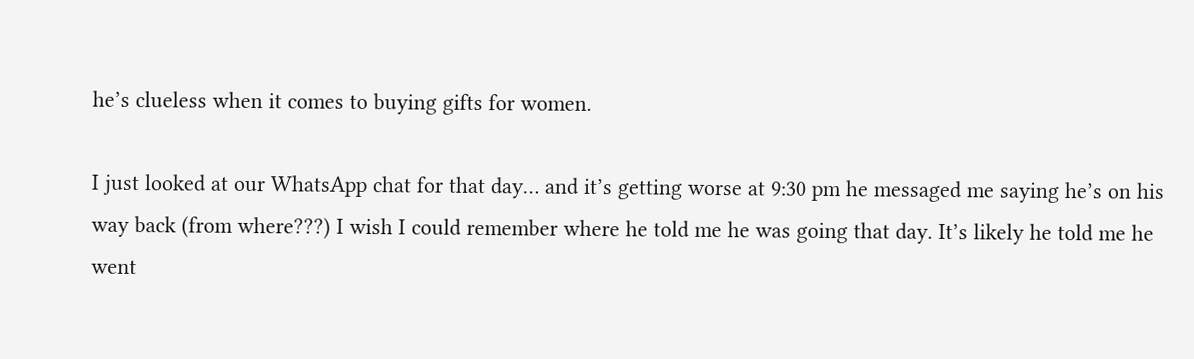he’s clueless when it comes to buying gifts for women.

I just looked at our WhatsApp chat for that day… and it’s getting worse at 9:30 pm he messaged me saying he’s on his way back (from where???) I wish I could remember where he told me he was going that day. It’s likely he told me he went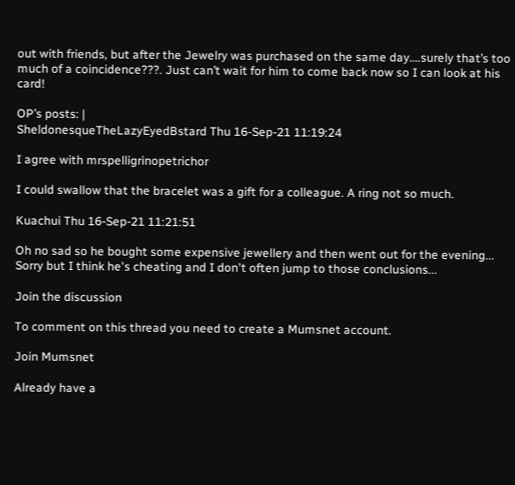out with friends, but after the Jewelry was purchased on the same day….surely that’s too much of a coincidence???. Just can’t wait for him to come back now so I can look at his card!

OP’s posts: |
SheldonesqueTheLazyEyedBstard Thu 16-Sep-21 11:19:24

I agree with mrspelligrinopetrichor

I could swallow that the bracelet was a gift for a colleague. A ring not so much.

Kuachui Thu 16-Sep-21 11:21:51

Oh no sad so he bought some expensive jewellery and then went out for the evening... Sorry but I think he's cheating and I don't often jump to those conclusions...

Join the discussion

To comment on this thread you need to create a Mumsnet account.

Join Mumsnet

Already have a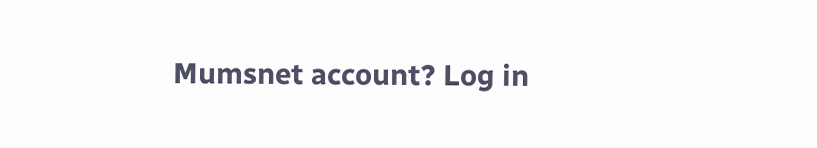Mumsnet account? Log in